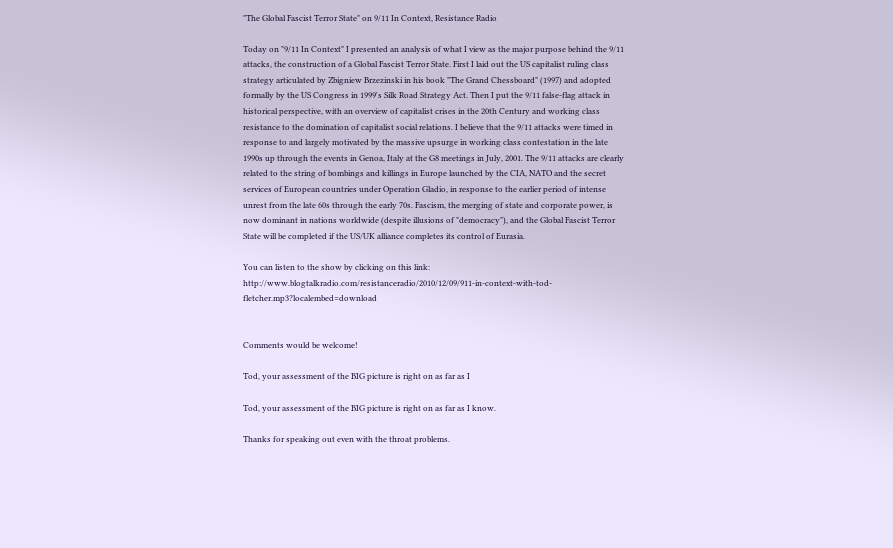"The Global Fascist Terror State" on 9/11 In Context, Resistance Radio

Today on "9/11 In Context" I presented an analysis of what I view as the major purpose behind the 9/11 attacks, the construction of a Global Fascist Terror State. First I laid out the US capitalist ruling class strategy articulated by Zbigniew Brzezinski in his book "The Grand Chessboard" (1997) and adopted formally by the US Congress in 1999's Silk Road Strategy Act. Then I put the 9/11 false-flag attack in historical perspective, with an overview of capitalist crises in the 20th Century and working class resistance to the domination of capitalist social relations. I believe that the 9/11 attacks were timed in response to and largely motivated by the massive upsurge in working class contestation in the late 1990s up through the events in Genoa, Italy at the G8 meetings in July, 2001. The 9/11 attacks are clearly related to the string of bombings and killings in Europe launched by the CIA, NATO and the secret services of European countries under Operation Gladio, in response to the earlier period of intense unrest from the late 60s through the early 70s. Fascism, the merging of state and corporate power, is now dominant in nations worldwide (despite illusions of "democracy"), and the Global Fascist Terror State will be completed if the US/UK alliance completes its control of Eurasia.

You can listen to the show by clicking on this link: http://www.blogtalkradio.com/resistanceradio/2010/12/09/911-in-context-with-tod-fletcher.mp3?localembed=download


Comments would be welcome!

Tod, your assessment of the BIG picture is right on as far as I

Tod, your assessment of the BIG picture is right on as far as I know.

Thanks for speaking out even with the throat problems.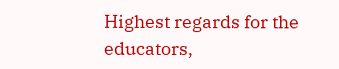Highest regards for the educators,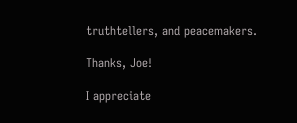truthtellers, and peacemakers.

Thanks, Joe!

I appreciate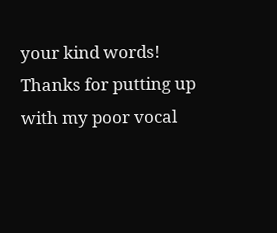your kind words! Thanks for putting up with my poor vocal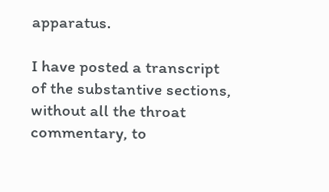apparatus.

I have posted a transcript of the substantive sections, without all the throat commentary, to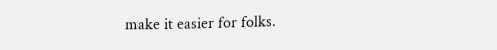make it easier for folks.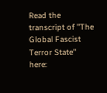Read the transcript of "The Global Fascist Terror State" here: